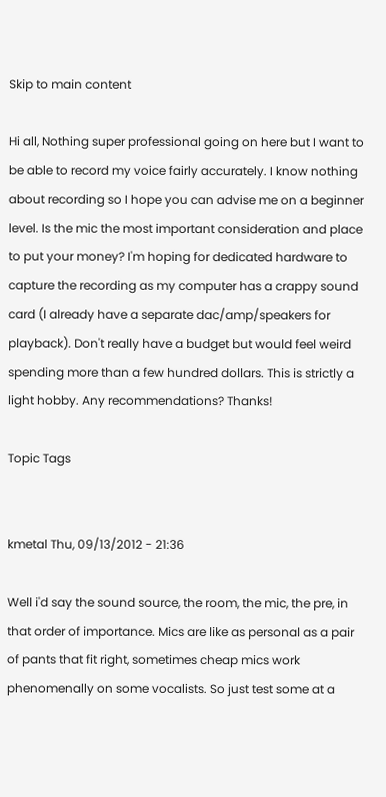Skip to main content

Hi all, Nothing super professional going on here but I want to be able to record my voice fairly accurately. I know nothing about recording so I hope you can advise me on a beginner level. Is the mic the most important consideration and place to put your money? I'm hoping for dedicated hardware to capture the recording as my computer has a crappy sound card (I already have a separate dac/amp/speakers for playback). Don't really have a budget but would feel weird spending more than a few hundred dollars. This is strictly a light hobby. Any recommendations? Thanks!

Topic Tags


kmetal Thu, 09/13/2012 - 21:36

Well i'd say the sound source, the room, the mic, the pre, in that order of importance. Mics are like as personal as a pair of pants that fit right, sometimes cheap mics work phenomenally on some vocalists. So just test some at a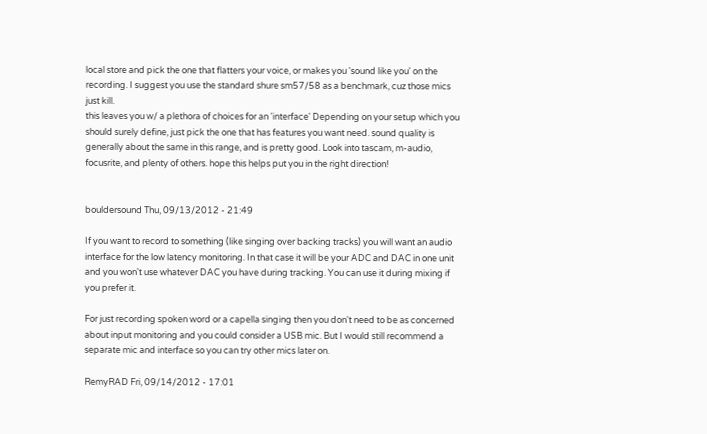local store and pick the one that flatters your voice, or makes you 'sound like you' on the recording. I suggest you use the standard shure sm57/58 as a benchmark, cuz those mics just kill.
this leaves you w/ a plethora of choices for an 'interface' Depending on your setup which you should surely define, just pick the one that has features you want need. sound quality is generally about the same in this range, and is pretty good. Look into tascam, m-audio, focusrite, and plenty of others. hope this helps put you in the right direction!


bouldersound Thu, 09/13/2012 - 21:49

If you want to record to something (like singing over backing tracks) you will want an audio interface for the low latency monitoring. In that case it will be your ADC and DAC in one unit and you won't use whatever DAC you have during tracking. You can use it during mixing if you prefer it.

For just recording spoken word or a capella singing then you don't need to be as concerned about input monitoring and you could consider a USB mic. But I would still recommend a separate mic and interface so you can try other mics later on.

RemyRAD Fri, 09/14/2012 - 17:01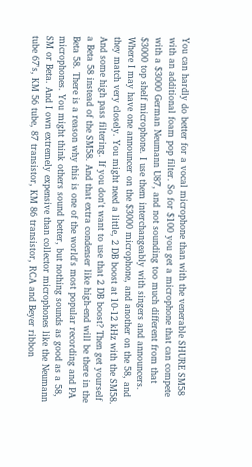You can hardly do better for a vocal microphone than with the venerable SHURE SM58 with an additional foam pop filter. So for $100 you get a microphone that can compete with a $3000 German Neumann U87, and not sounding too much different from that $3000 top shelf microphone. I use them interchangeably with singers and announcers. Where I may have one announcer on the $3000 microphone, and another on the 58, and they match very closely. You might need a little, 2 DB boost at 10-12 kHz with the SM58. And some high pass filtering. If you don't want to use that 2 DB boost? Then get yourself a Beta 58 instead of the SM58. And that extra condenser like high-end will be there in the Beta 58. There is a reason why this is one of the world's most popular recording and PA microphones. You might think others sound better, but nothing sounds as good as a 58, SM or Beta. And I own extremely expensive than collector microphones like the Neumann tube 67's, KM 56 tube, 87 transistor, KM 86 transistor, RCA and Beyer ribbon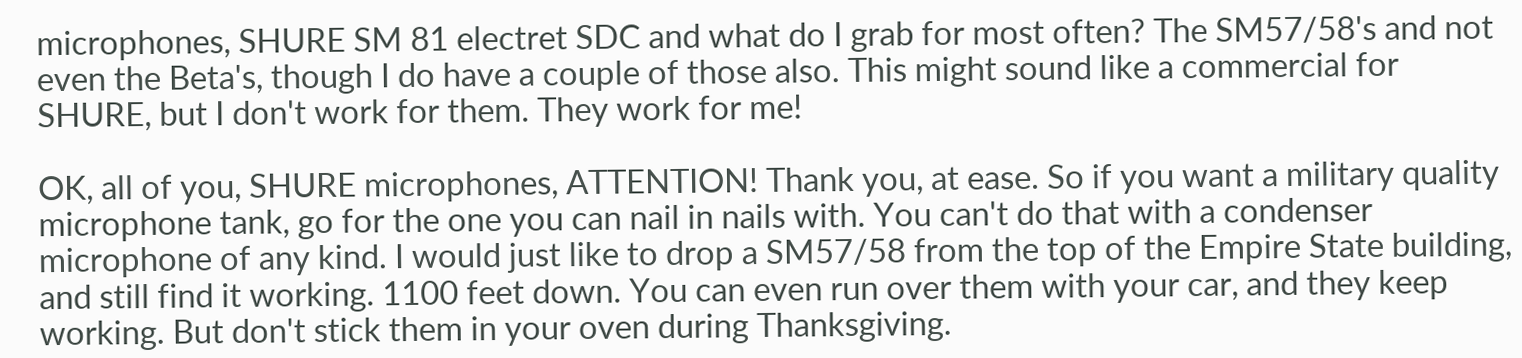microphones, SHURE SM 81 electret SDC and what do I grab for most often? The SM57/58's and not even the Beta's, though I do have a couple of those also. This might sound like a commercial for SHURE, but I don't work for them. They work for me!

OK, all of you, SHURE microphones, ATTENTION! Thank you, at ease. So if you want a military quality microphone tank, go for the one you can nail in nails with. You can't do that with a condenser microphone of any kind. I would just like to drop a SM57/58 from the top of the Empire State building, and still find it working. 1100 feet down. You can even run over them with your car, and they keep working. But don't stick them in your oven during Thanksgiving.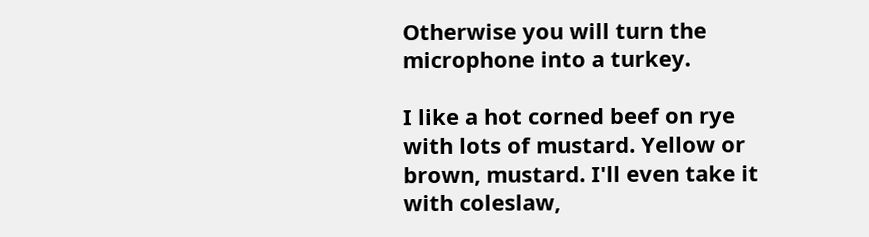Otherwise you will turn the microphone into a turkey.

I like a hot corned beef on rye with lots of mustard. Yellow or brown, mustard. I'll even take it with coleslaw,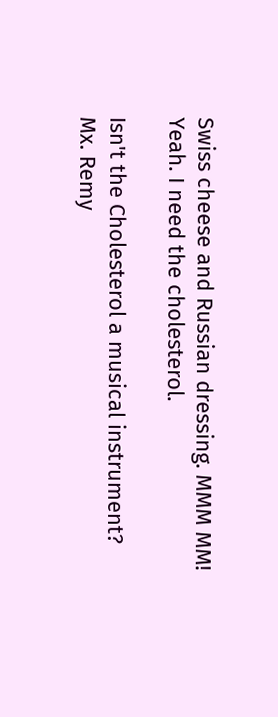Swiss cheese and Russian dressing. MMM MM! Yeah. I need the cholesterol.

Isn't the Cholesterol a musical instrument?
Mx. Remy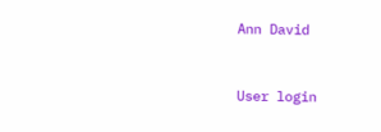Ann David


User login